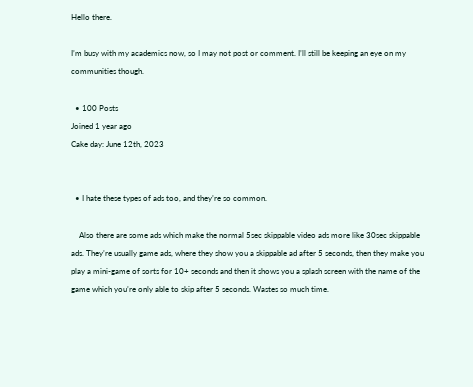Hello there.

I’m busy with my academics now, so I may not post or comment. I’ll still be keeping an eye on my communities though.

  • 100 Posts
Joined 1 year ago
Cake day: June 12th, 2023


  • I hate these types of ads too, and they’re so common.

    Also there are some ads which make the normal 5sec skippable video ads more like 30sec skippable ads. They’re usually game ads, where they show you a skippable ad after 5 seconds, then they make you play a mini-game of sorts for 10+ seconds and then it shows you a splash screen with the name of the game which you’re only able to skip after 5 seconds. Wastes so much time.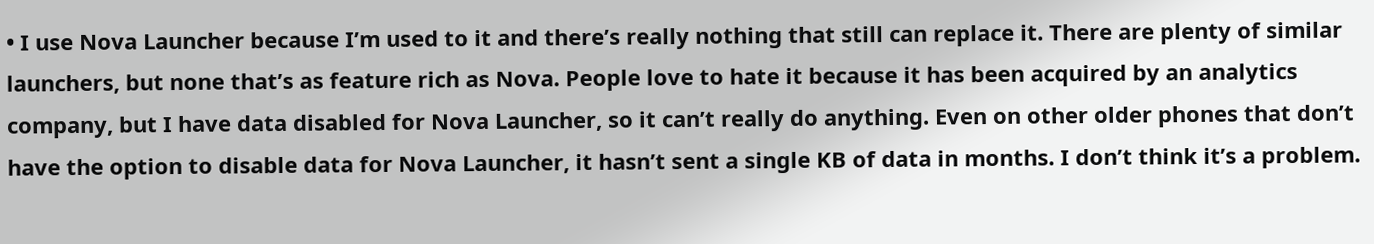• I use Nova Launcher because I’m used to it and there’s really nothing that still can replace it. There are plenty of similar launchers, but none that’s as feature rich as Nova. People love to hate it because it has been acquired by an analytics company, but I have data disabled for Nova Launcher, so it can’t really do anything. Even on other older phones that don’t have the option to disable data for Nova Launcher, it hasn’t sent a single KB of data in months. I don’t think it’s a problem.